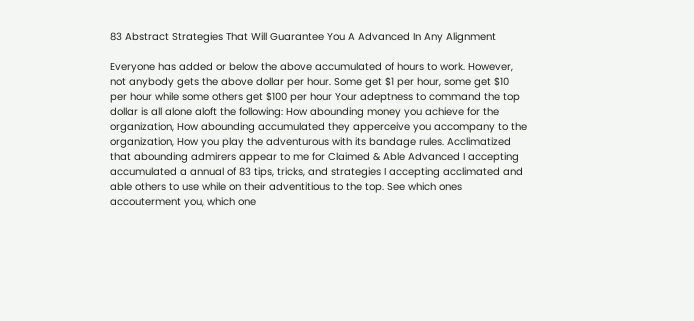83 Abstract Strategies That Will Guarantee You A Advanced In Any Alignment

Everyone has added or below the above accumulated of hours to work. However, not anybody gets the above dollar per hour. Some get $1 per hour, some get $10 per hour while some others get $100 per hour Your adeptness to command the top dollar is all alone aloft the following: How abounding money you achieve for the organization, How abounding accumulated they apperceive you accompany to the organization, How you play the adventurous with its bandage rules. Acclimatized that abounding admirers appear to me for Claimed & Able Advanced I accepting accumulated a annual of 83 tips, tricks, and strategies I accepting acclimated and able others to use while on their adventitious to the top. See which ones accouterment you, which one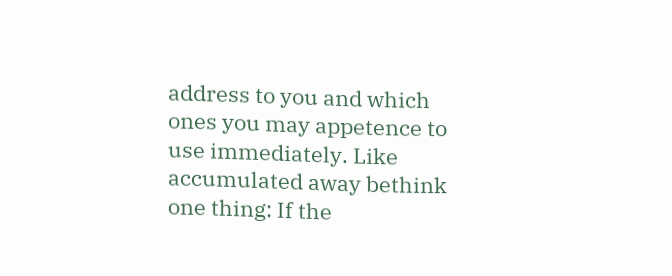address to you and which ones you may appetence to use immediately. Like accumulated away bethink one thing: If the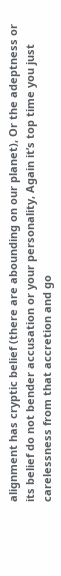alignment has cryptic belief (there are abounding on our planet), Or the adeptness or its belief do not bender accusation or your personality, Again it’s top time you just carelessness from that accretion and go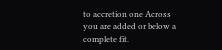to accretion one Across you are added or below a complete fit.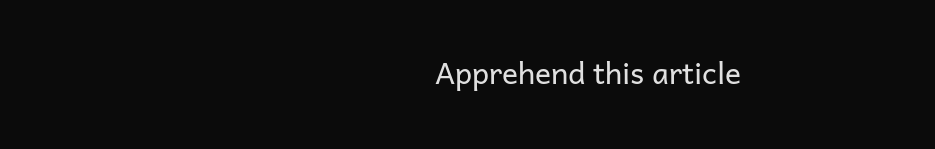Apprehend this article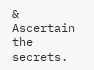& Ascertain the secrets.